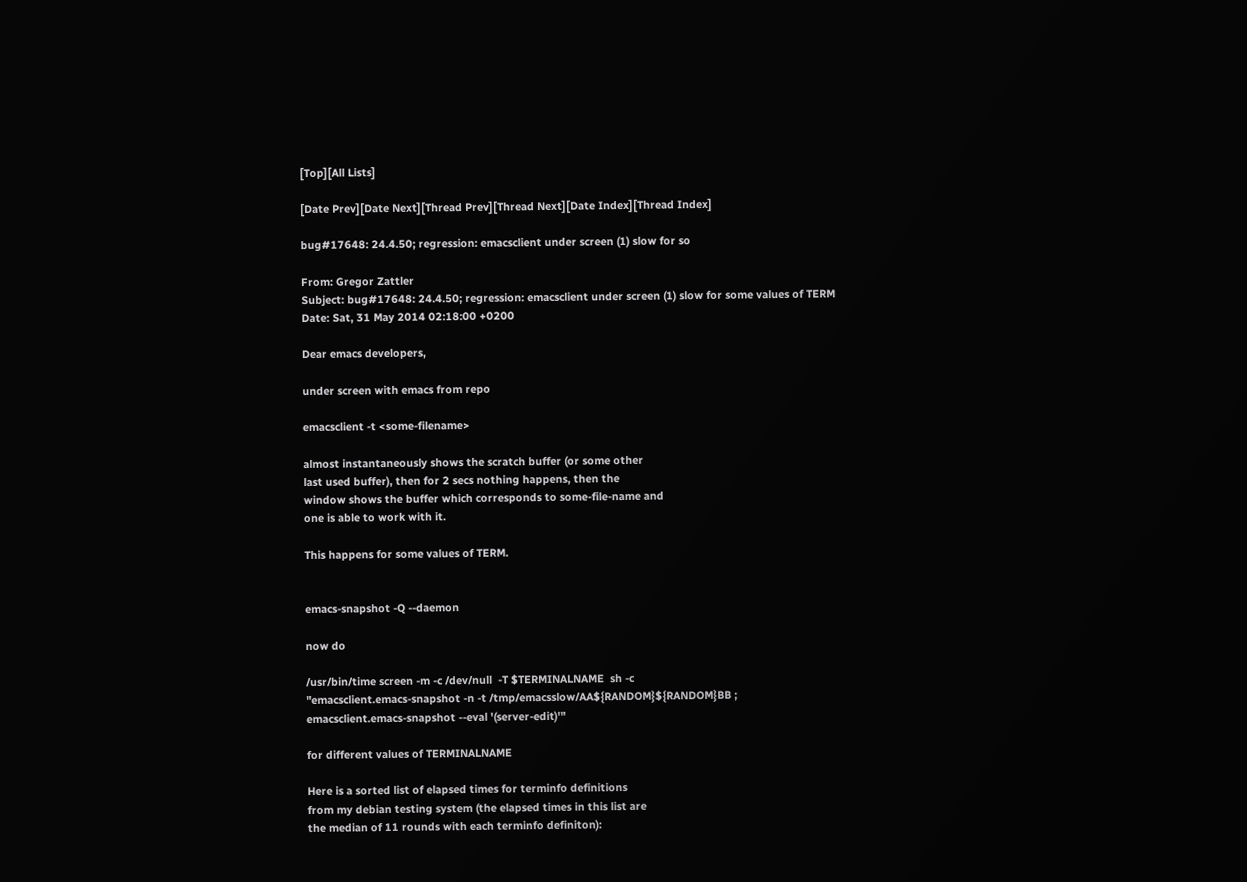[Top][All Lists]

[Date Prev][Date Next][Thread Prev][Thread Next][Date Index][Thread Index]

bug#17648: 24.4.50; regression: emacsclient under screen (1) slow for so

From: Gregor Zattler
Subject: bug#17648: 24.4.50; regression: emacsclient under screen (1) slow for some values of TERM
Date: Sat, 31 May 2014 02:18:00 +0200

Dear emacs developers,

under screen with emacs from repo

emacsclient -t <some-filename>

almost instantaneously shows the scratch buffer (or some other
last used buffer), then for 2 secs nothing happens, then the
window shows the buffer which corresponds to some-file-name and
one is able to work with it.

This happens for some values of TERM.


emacs-snapshot -Q --daemon

now do

/usr/bin/time screen -m -c /dev/null  -T $TERMINALNAME  sh -c
"emacsclient.emacs-snapshot -n -t /tmp/emacsslow/AA${RANDOM}${RANDOM}BB ;
emacsclient.emacs-snapshot --eval '(server-edit)'"

for different values of TERMINALNAME

Here is a sorted list of elapsed times for terminfo definitions
from my debian testing system (the elapsed times in this list are
the median of 11 rounds with each terminfo definiton):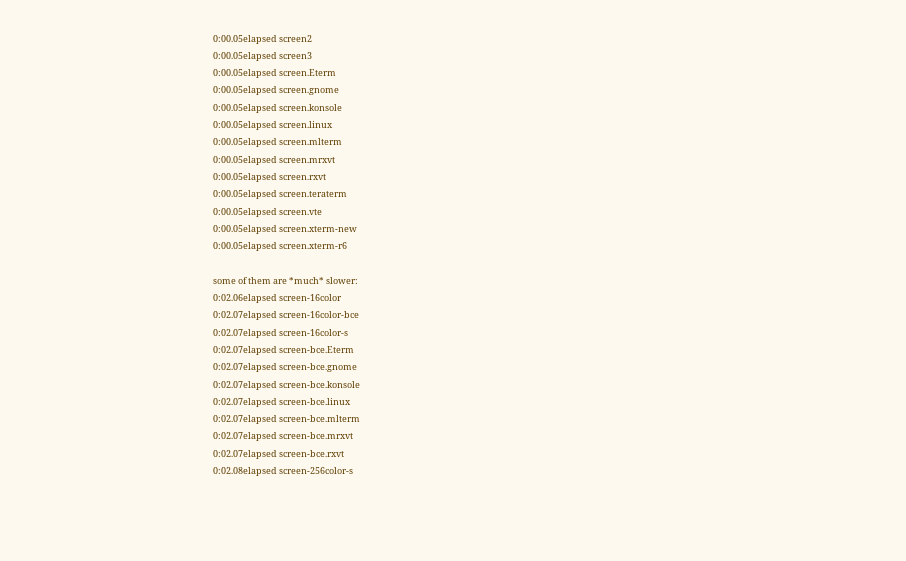0:00.05elapsed screen2
0:00.05elapsed screen3
0:00.05elapsed screen.Eterm
0:00.05elapsed screen.gnome
0:00.05elapsed screen.konsole
0:00.05elapsed screen.linux
0:00.05elapsed screen.mlterm
0:00.05elapsed screen.mrxvt
0:00.05elapsed screen.rxvt
0:00.05elapsed screen.teraterm
0:00.05elapsed screen.vte
0:00.05elapsed screen.xterm-new
0:00.05elapsed screen.xterm-r6

some of them are *much* slower:
0:02.06elapsed screen-16color
0:02.07elapsed screen-16color-bce
0:02.07elapsed screen-16color-s
0:02.07elapsed screen-bce.Eterm
0:02.07elapsed screen-bce.gnome
0:02.07elapsed screen-bce.konsole
0:02.07elapsed screen-bce.linux
0:02.07elapsed screen-bce.mlterm
0:02.07elapsed screen-bce.mrxvt
0:02.07elapsed screen-bce.rxvt
0:02.08elapsed screen-256color-s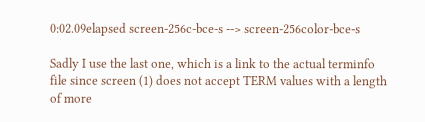0:02.09elapsed screen-256c-bce-s --> screen-256color-bce-s

Sadly I use the last one, which is a link to the actual terminfo
file since screen (1) does not accept TERM values with a length
of more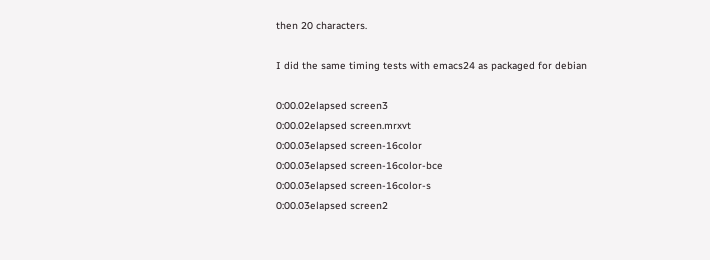then 20 characters.

I did the same timing tests with emacs24 as packaged for debian

0:00.02elapsed screen3
0:00.02elapsed screen.mrxvt
0:00.03elapsed screen-16color
0:00.03elapsed screen-16color-bce
0:00.03elapsed screen-16color-s
0:00.03elapsed screen2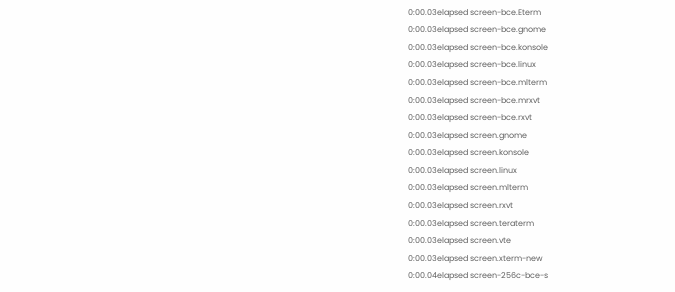0:00.03elapsed screen-bce.Eterm
0:00.03elapsed screen-bce.gnome
0:00.03elapsed screen-bce.konsole
0:00.03elapsed screen-bce.linux
0:00.03elapsed screen-bce.mlterm
0:00.03elapsed screen-bce.mrxvt
0:00.03elapsed screen-bce.rxvt
0:00.03elapsed screen.gnome
0:00.03elapsed screen.konsole
0:00.03elapsed screen.linux
0:00.03elapsed screen.mlterm
0:00.03elapsed screen.rxvt
0:00.03elapsed screen.teraterm
0:00.03elapsed screen.vte
0:00.03elapsed screen.xterm-new
0:00.04elapsed screen-256c-bce-s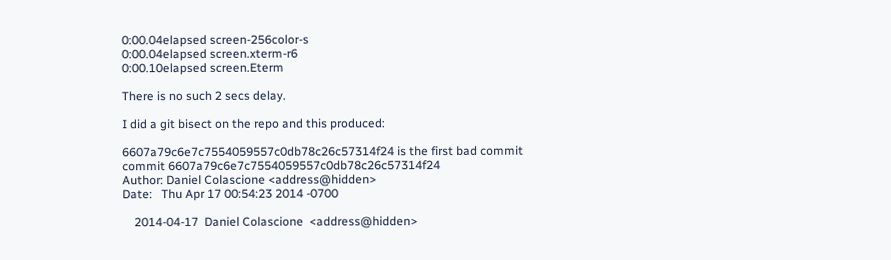0:00.04elapsed screen-256color-s
0:00.04elapsed screen.xterm-r6
0:00.10elapsed screen.Eterm

There is no such 2 secs delay.

I did a git bisect on the repo and this produced:

6607a79c6e7c7554059557c0db78c26c57314f24 is the first bad commit
commit 6607a79c6e7c7554059557c0db78c26c57314f24
Author: Daniel Colascione <address@hidden>
Date:   Thu Apr 17 00:54:23 2014 -0700

    2014-04-17  Daniel Colascione  <address@hidden>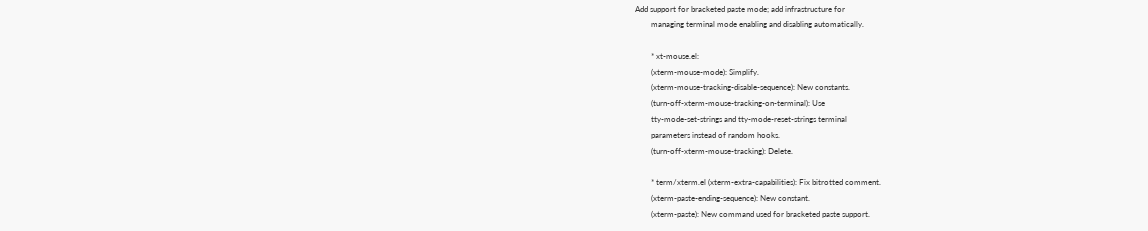Add support for bracketed paste mode; add infrastructure for
        managing terminal mode enabling and disabling automatically.

        * xt-mouse.el:
        (xterm-mouse-mode): Simplify.
        (xterm-mouse-tracking-disable-sequence): New constants.
        (turn-off-xterm-mouse-tracking-on-terminal): Use
        tty-mode-set-strings and tty-mode-reset-strings terminal
        parameters instead of random hooks.
        (turn-off-xterm-mouse-tracking): Delete.

        * term/xterm.el (xterm-extra-capabilities): Fix bitrotted comment.
        (xterm-paste-ending-sequence): New constant.
        (xterm-paste): New command used for bracketed paste support.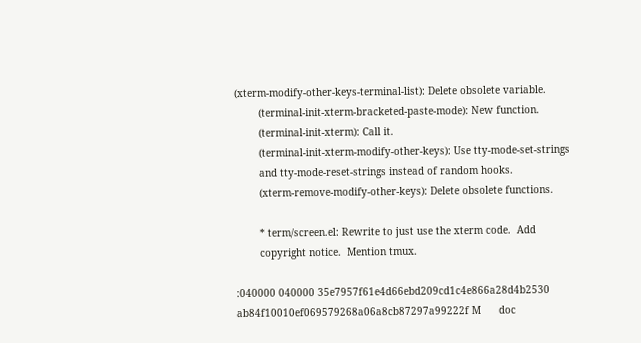(xterm-modify-other-keys-terminal-list): Delete obsolete variable.
        (terminal-init-xterm-bracketed-paste-mode): New function.
        (terminal-init-xterm): Call it.
        (terminal-init-xterm-modify-other-keys): Use tty-mode-set-strings
        and tty-mode-reset-strings instead of random hooks.
        (xterm-remove-modify-other-keys): Delete obsolete functions.

        * term/screen.el: Rewrite to just use the xterm code.  Add
        copyright notice.  Mention tmux.

:040000 040000 35e7957f61e4d66ebd209cd1c4e866a28d4b2530
ab84f10010ef069579268a06a8cb87297a99222f M      doc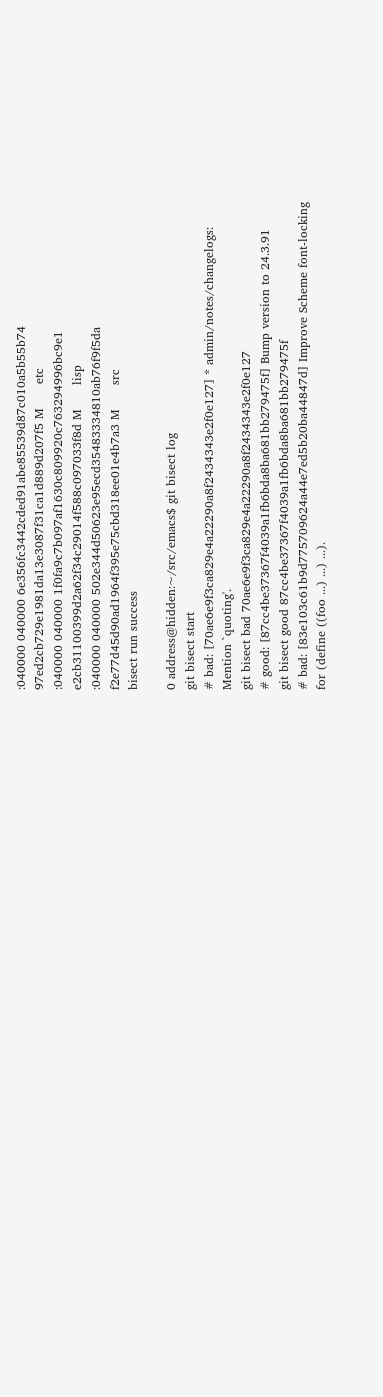:040000 040000 6e356fc3442cded91abe85539d87c010a5b55b74
97ed2cb729e1981da13e3087f31ca1d889d207f5 M      etc
:040000 040000 1f0fa9c7b097af1630c809920c763294996bc9e1
e2cb31100399d2a62f34c29014f588c097033f8d M      lisp
:040000 040000 502e344d50623e95ecd35483334810ab76f9f5da
f2e77d45d90ad1964f395e75cbd318ee01e4b7a3 M      src
bisect run success

0 address@hidden:~/src/emacs$ git bisect log
git bisect start
# bad: [70ae6e9f3ca829e4a22290a8f2434343e2f0e127] * admin/notes/changelogs:
Mention `quoting'.
git bisect bad 70ae6e9f3ca829e4a22290a8f2434343e2f0e127
# good: [87cc4be37367f4039a1fb6bda8ba681bb279475f] Bump version to 24.3.91
git bisect good 87cc4be37367f4039a1fb6bda8ba681bb279475f
# bad: [83e103c61b9d775709624a44e7ed5b20ba44847d] Improve Scheme font-locking
for (define ((foo ...) ...) ...).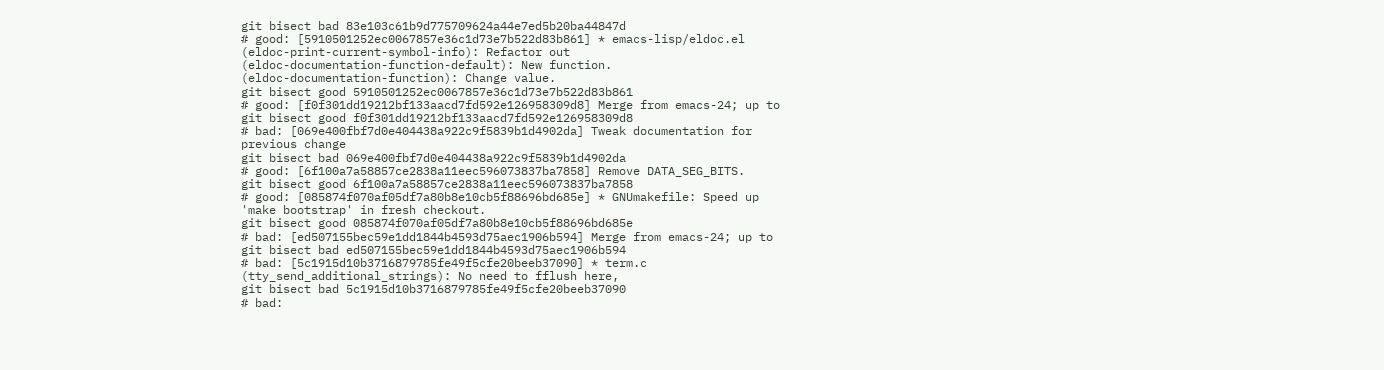git bisect bad 83e103c61b9d775709624a44e7ed5b20ba44847d
# good: [5910501252ec0067857e36c1d73e7b522d83b861] * emacs-lisp/eldoc.el
(eldoc-print-current-symbol-info): Refactor out
(eldoc-documentation-function-default): New function.
(eldoc-documentation-function): Change value.
git bisect good 5910501252ec0067857e36c1d73e7b522d83b861
# good: [f0f301dd19212bf133aacd7fd592e126958309d8] Merge from emacs-24; up to
git bisect good f0f301dd19212bf133aacd7fd592e126958309d8
# bad: [069e400fbf7d0e404438a922c9f5839b1d4902da] Tweak documentation for
previous change
git bisect bad 069e400fbf7d0e404438a922c9f5839b1d4902da
# good: [6f100a7a58857ce2838a11eec596073837ba7858] Remove DATA_SEG_BITS.
git bisect good 6f100a7a58857ce2838a11eec596073837ba7858
# good: [085874f070af05df7a80b8e10cb5f88696bd685e] * GNUmakefile: Speed up
'make bootstrap' in fresh checkout.
git bisect good 085874f070af05df7a80b8e10cb5f88696bd685e
# bad: [ed507155bec59e1dd1844b4593d75aec1906b594] Merge from emacs-24; up to
git bisect bad ed507155bec59e1dd1844b4593d75aec1906b594
# bad: [5c1915d10b3716879785fe49f5cfe20beeb37090] * term.c
(tty_send_additional_strings): No need to fflush here,
git bisect bad 5c1915d10b3716879785fe49f5cfe20beeb37090
# bad: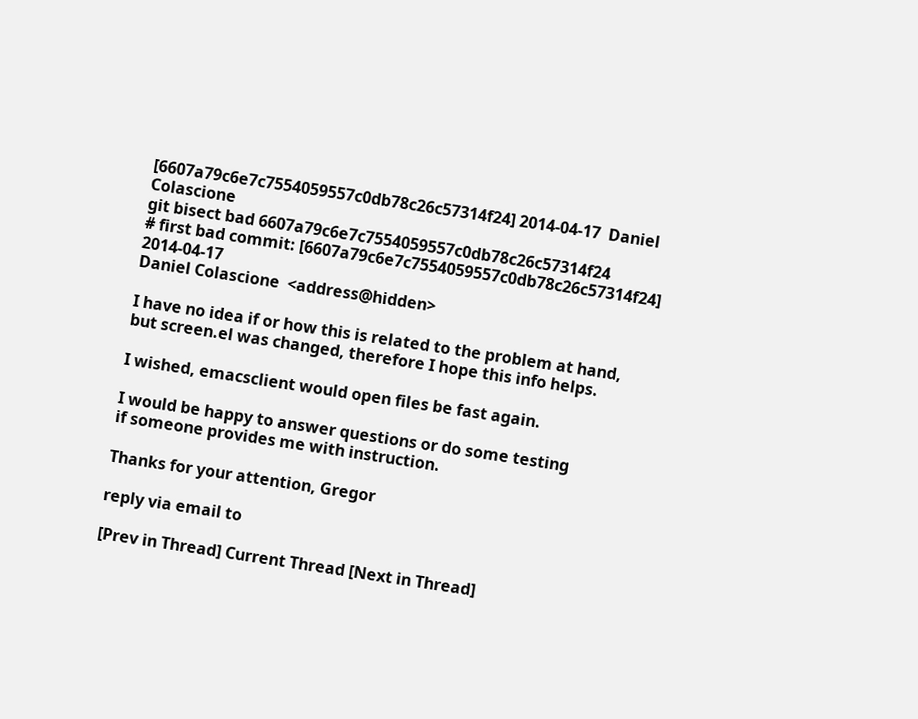[6607a79c6e7c7554059557c0db78c26c57314f24] 2014-04-17  Daniel Colascione
git bisect bad 6607a79c6e7c7554059557c0db78c26c57314f24
# first bad commit: [6607a79c6e7c7554059557c0db78c26c57314f24] 2014-04-17
Daniel Colascione  <address@hidden>

I have no idea if or how this is related to the problem at hand,
but screen.el was changed, therefore I hope this info helps.

I wished, emacsclient would open files be fast again.

I would be happy to answer questions or do some testing
if someone provides me with instruction.

Thanks for your attention, Gregor

reply via email to

[Prev in Thread] Current Thread [Next in Thread]